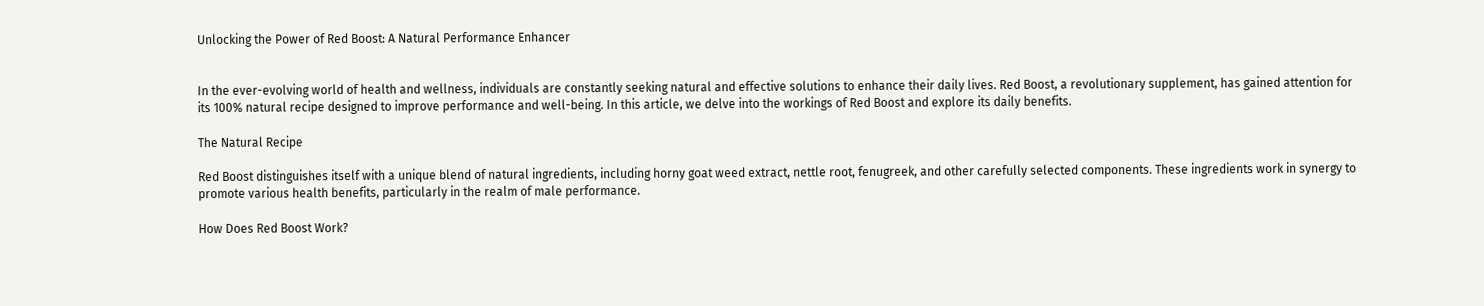Unlocking the Power of Red Boost: A Natural Performance Enhancer


In the ever-evolving world of health and wellness, individuals are constantly seeking natural and effective solutions to enhance their daily lives. Red Boost, a revolutionary supplement, has gained attention for its 100% natural recipe designed to improve performance and well-being. In this article, we delve into the workings of Red Boost and explore its daily benefits.

The Natural Recipe

Red Boost distinguishes itself with a unique blend of natural ingredients, including horny goat weed extract, nettle root, fenugreek, and other carefully selected components. These ingredients work in synergy to promote various health benefits, particularly in the realm of male performance.

How Does Red Boost Work?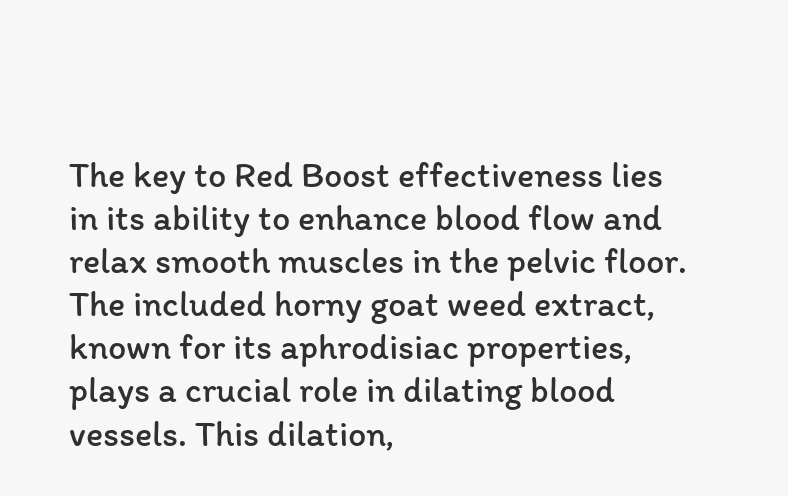The key to Red Boost effectiveness lies in its ability to enhance blood flow and relax smooth muscles in the pelvic floor. The included horny goat weed extract, known for its aphrodisiac properties, plays a crucial role in dilating blood vessels. This dilation,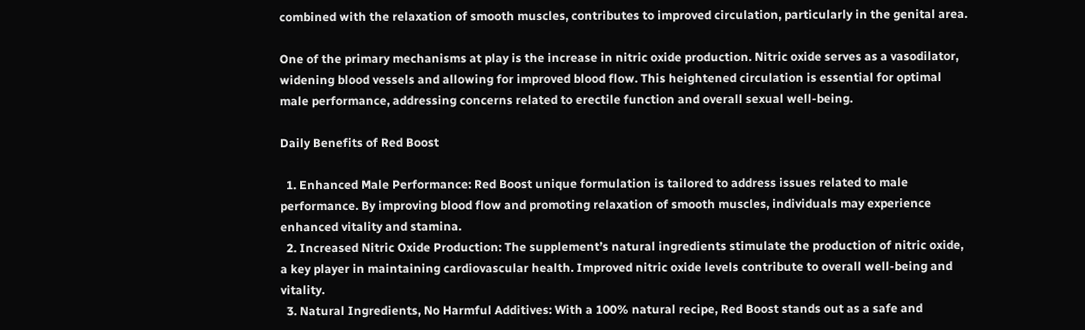combined with the relaxation of smooth muscles, contributes to improved circulation, particularly in the genital area.

One of the primary mechanisms at play is the increase in nitric oxide production. Nitric oxide serves as a vasodilator, widening blood vessels and allowing for improved blood flow. This heightened circulation is essential for optimal male performance, addressing concerns related to erectile function and overall sexual well-being.

Daily Benefits of Red Boost

  1. Enhanced Male Performance: Red Boost unique formulation is tailored to address issues related to male performance. By improving blood flow and promoting relaxation of smooth muscles, individuals may experience enhanced vitality and stamina.
  2. Increased Nitric Oxide Production: The supplement’s natural ingredients stimulate the production of nitric oxide, a key player in maintaining cardiovascular health. Improved nitric oxide levels contribute to overall well-being and vitality.
  3. Natural Ingredients, No Harmful Additives: With a 100% natural recipe, Red Boost stands out as a safe and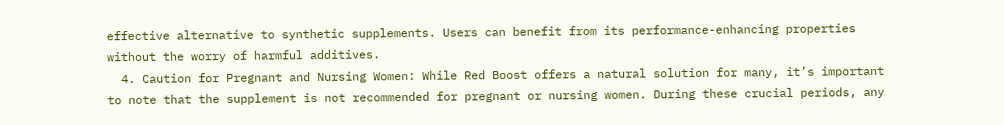effective alternative to synthetic supplements. Users can benefit from its performance-enhancing properties without the worry of harmful additives.
  4. Caution for Pregnant and Nursing Women: While Red Boost offers a natural solution for many, it’s important to note that the supplement is not recommended for pregnant or nursing women. During these crucial periods, any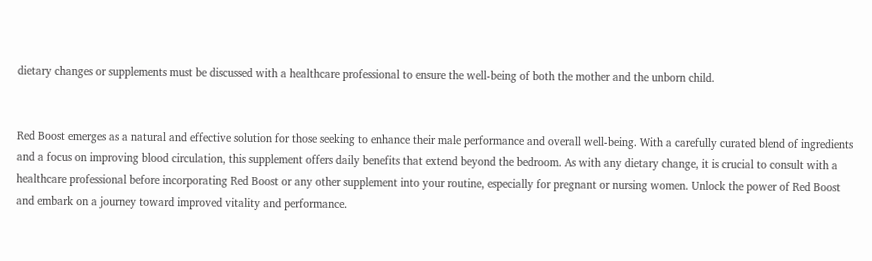dietary changes or supplements must be discussed with a healthcare professional to ensure the well-being of both the mother and the unborn child.


Red Boost emerges as a natural and effective solution for those seeking to enhance their male performance and overall well-being. With a carefully curated blend of ingredients and a focus on improving blood circulation, this supplement offers daily benefits that extend beyond the bedroom. As with any dietary change, it is crucial to consult with a healthcare professional before incorporating Red Boost or any other supplement into your routine, especially for pregnant or nursing women. Unlock the power of Red Boost and embark on a journey toward improved vitality and performance.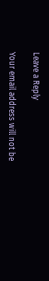Leave a Reply

Your email address will not be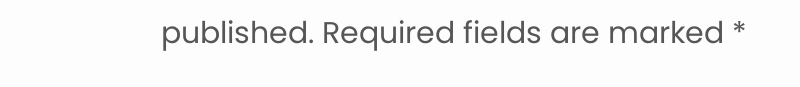published. Required fields are marked *